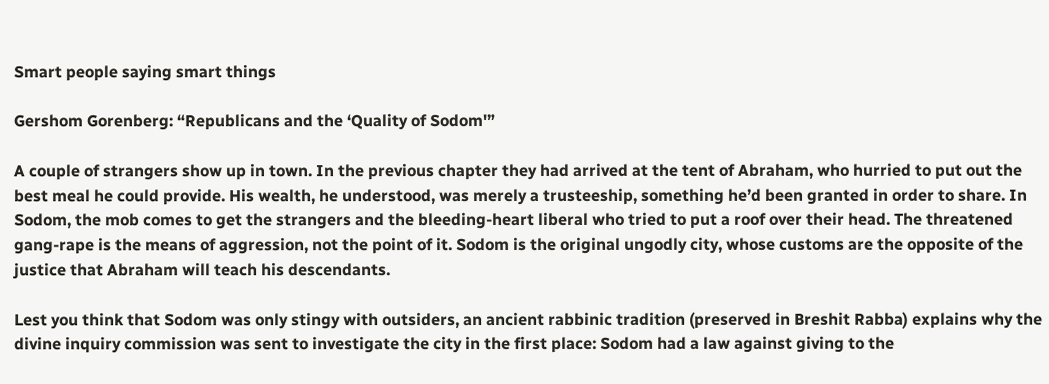Smart people saying smart things

Gershom Gorenberg: “Republicans and the ‘Quality of Sodom'”

A couple of strangers show up in town. In the previous chapter they had arrived at the tent of Abraham, who hurried to put out the best meal he could provide. His wealth, he understood, was merely a trusteeship, something he’d been granted in order to share. In Sodom, the mob comes to get the strangers and the bleeding-heart liberal who tried to put a roof over their head. The threatened gang-rape is the means of aggression, not the point of it. Sodom is the original ungodly city, whose customs are the opposite of the justice that Abraham will teach his descendants.

Lest you think that Sodom was only stingy with outsiders, an ancient rabbinic tradition (preserved in Breshit Rabba) explains why the divine inquiry commission was sent to investigate the city in the first place: Sodom had a law against giving to the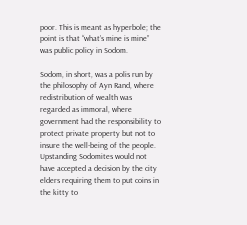poor. This is meant as hyperbole; the point is that “what’s mine is mine” was public policy in Sodom.

Sodom, in short, was a polis run by the philosophy of Ayn Rand, where redistribution of wealth was regarded as immoral, where government had the responsibility to protect private property but not to insure the well-being of the people. Upstanding Sodomites would not have accepted a decision by the city elders requiring them to put coins in the kitty to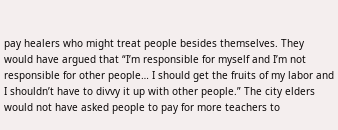pay healers who might treat people besides themselves. They would have argued that “I’m responsible for myself and I’m not responsible for other people… I should get the fruits of my labor and I shouldn’t have to divvy it up with other people.” The city elders would not have asked people to pay for more teachers to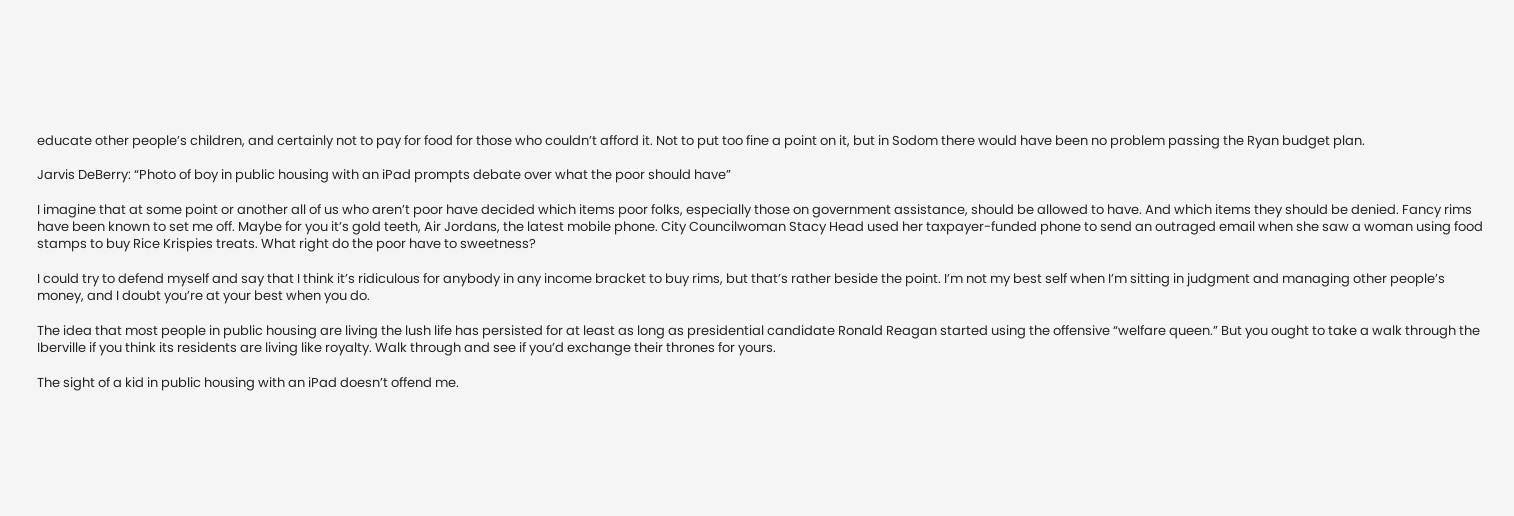educate other people’s children, and certainly not to pay for food for those who couldn’t afford it. Not to put too fine a point on it, but in Sodom there would have been no problem passing the Ryan budget plan.

Jarvis DeBerry: “Photo of boy in public housing with an iPad prompts debate over what the poor should have”

I imagine that at some point or another all of us who aren’t poor have decided which items poor folks, especially those on government assistance, should be allowed to have. And which items they should be denied. Fancy rims have been known to set me off. Maybe for you it’s gold teeth, Air Jordans, the latest mobile phone. City Councilwoman Stacy Head used her taxpayer-funded phone to send an outraged email when she saw a woman using food stamps to buy Rice Krispies treats. What right do the poor have to sweetness?

I could try to defend myself and say that I think it’s ridiculous for anybody in any income bracket to buy rims, but that’s rather beside the point. I’m not my best self when I’m sitting in judgment and managing other people’s money, and I doubt you’re at your best when you do.

The idea that most people in public housing are living the lush life has persisted for at least as long as presidential candidate Ronald Reagan started using the offensive “welfare queen.” But you ought to take a walk through the Iberville if you think its residents are living like royalty. Walk through and see if you’d exchange their thrones for yours.

The sight of a kid in public housing with an iPad doesn’t offend me.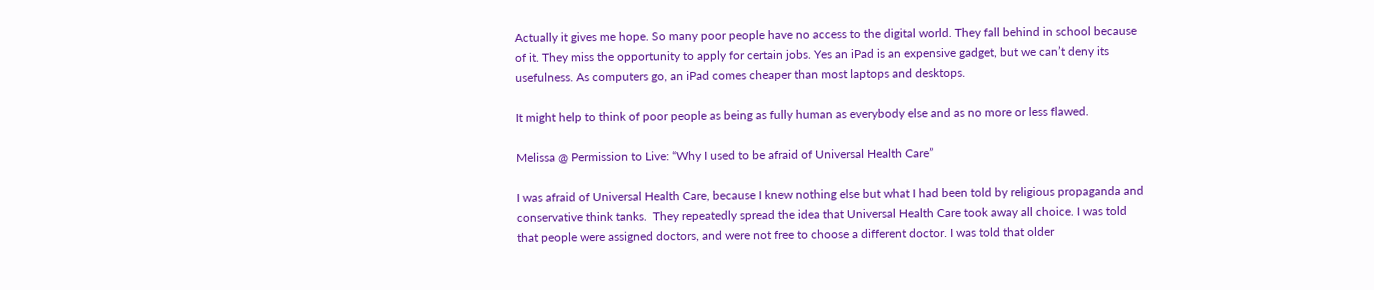Actually it gives me hope. So many poor people have no access to the digital world. They fall behind in school because of it. They miss the opportunity to apply for certain jobs. Yes an iPad is an expensive gadget, but we can’t deny its usefulness. As computers go, an iPad comes cheaper than most laptops and desktops.

It might help to think of poor people as being as fully human as everybody else and as no more or less flawed.

Melissa @ Permission to Live: “Why I used to be afraid of Universal Health Care”

I was afraid of Universal Health Care, because I knew nothing else but what I had been told by religious propaganda and conservative think tanks.  They repeatedly spread the idea that Universal Health Care took away all choice. I was told that people were assigned doctors, and were not free to choose a different doctor. I was told that older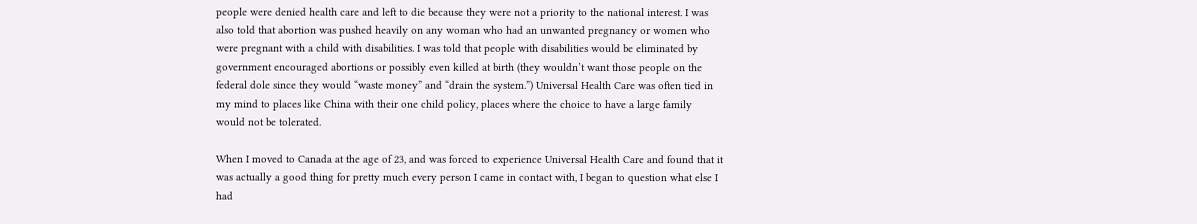people were denied health care and left to die because they were not a priority to the national interest. I was also told that abortion was pushed heavily on any woman who had an unwanted pregnancy or women who were pregnant with a child with disabilities. I was told that people with disabilities would be eliminated by government encouraged abortions or possibly even killed at birth (they wouldn’t want those people on the federal dole since they would “waste money” and “drain the system.”) Universal Health Care was often tied in my mind to places like China with their one child policy, places where the choice to have a large family would not be tolerated.

When I moved to Canada at the age of 23, and was forced to experience Universal Health Care and found that it was actually a good thing for pretty much every person I came in contact with, I began to question what else I had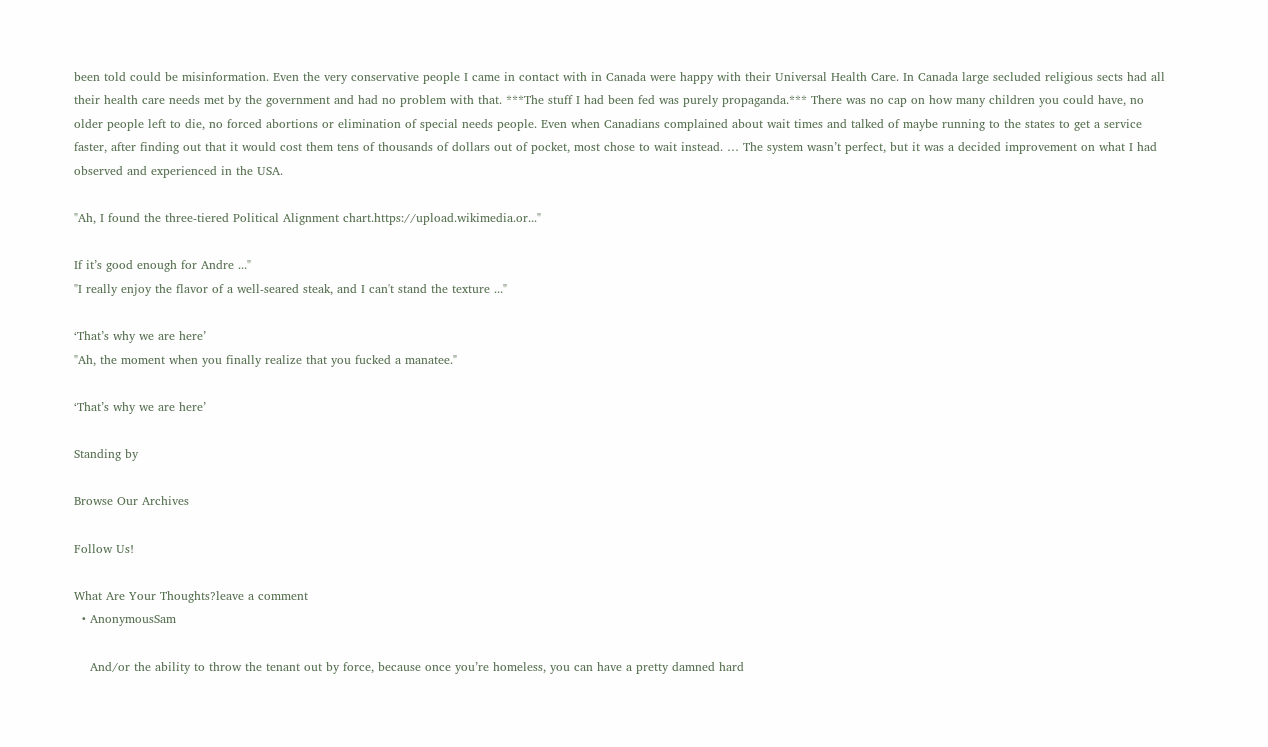been told could be misinformation. Even the very conservative people I came in contact with in Canada were happy with their Universal Health Care. In Canada large secluded religious sects had all their health care needs met by the government and had no problem with that. ***The stuff I had been fed was purely propaganda.*** There was no cap on how many children you could have, no older people left to die, no forced abortions or elimination of special needs people. Even when Canadians complained about wait times and talked of maybe running to the states to get a service faster, after finding out that it would cost them tens of thousands of dollars out of pocket, most chose to wait instead. … The system wasn’t perfect, but it was a decided improvement on what I had observed and experienced in the USA.

"Ah, I found the three-tiered Political Alignment chart.https://upload.wikimedia.or..."

If it’s good enough for Andre ..."
"I really enjoy the flavor of a well-seared steak, and I can't stand the texture ..."

‘That’s why we are here’
"Ah, the moment when you finally realize that you fucked a manatee."

‘That’s why we are here’

Standing by

Browse Our Archives

Follow Us!

What Are Your Thoughts?leave a comment
  • AnonymousSam

    And/or the ability to throw the tenant out by force, because once you’re homeless, you can have a pretty damned hard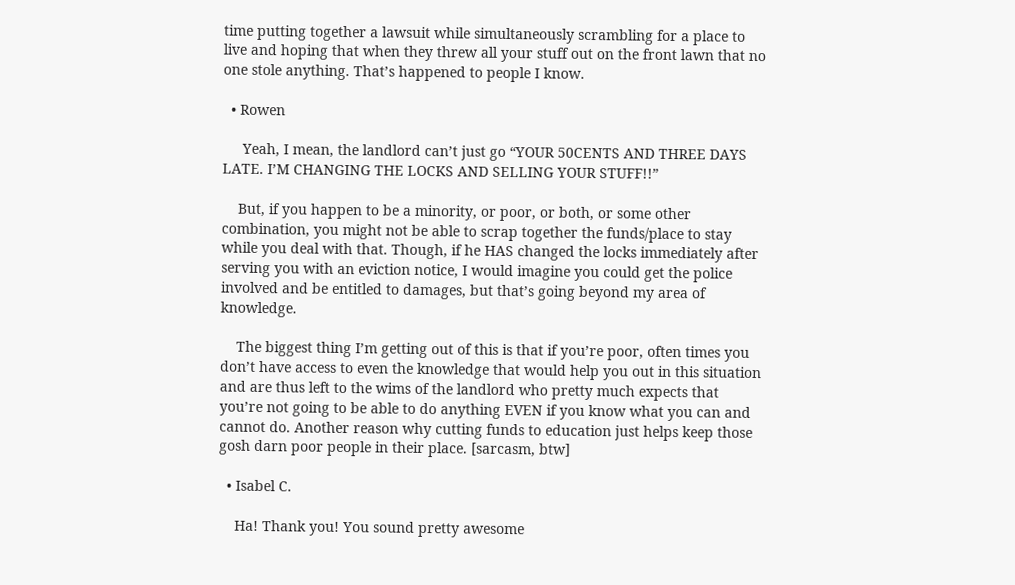time putting together a lawsuit while simultaneously scrambling for a place to live and hoping that when they threw all your stuff out on the front lawn that no one stole anything. That’s happened to people I know.

  • Rowen

     Yeah, I mean, the landlord can’t just go “YOUR 50CENTS AND THREE DAYS LATE. I’M CHANGING THE LOCKS AND SELLING YOUR STUFF!!”

    But, if you happen to be a minority, or poor, or both, or some other combination, you might not be able to scrap together the funds/place to stay while you deal with that. Though, if he HAS changed the locks immediately after serving you with an eviction notice, I would imagine you could get the police involved and be entitled to damages, but that’s going beyond my area of knowledge.

    The biggest thing I’m getting out of this is that if you’re poor, often times you don’t have access to even the knowledge that would help you out in this situation and are thus left to the wims of the landlord who pretty much expects that you’re not going to be able to do anything EVEN if you know what you can and cannot do. Another reason why cutting funds to education just helps keep those gosh darn poor people in their place. [sarcasm, btw]

  • Isabel C.

    Ha! Thank you! You sound pretty awesome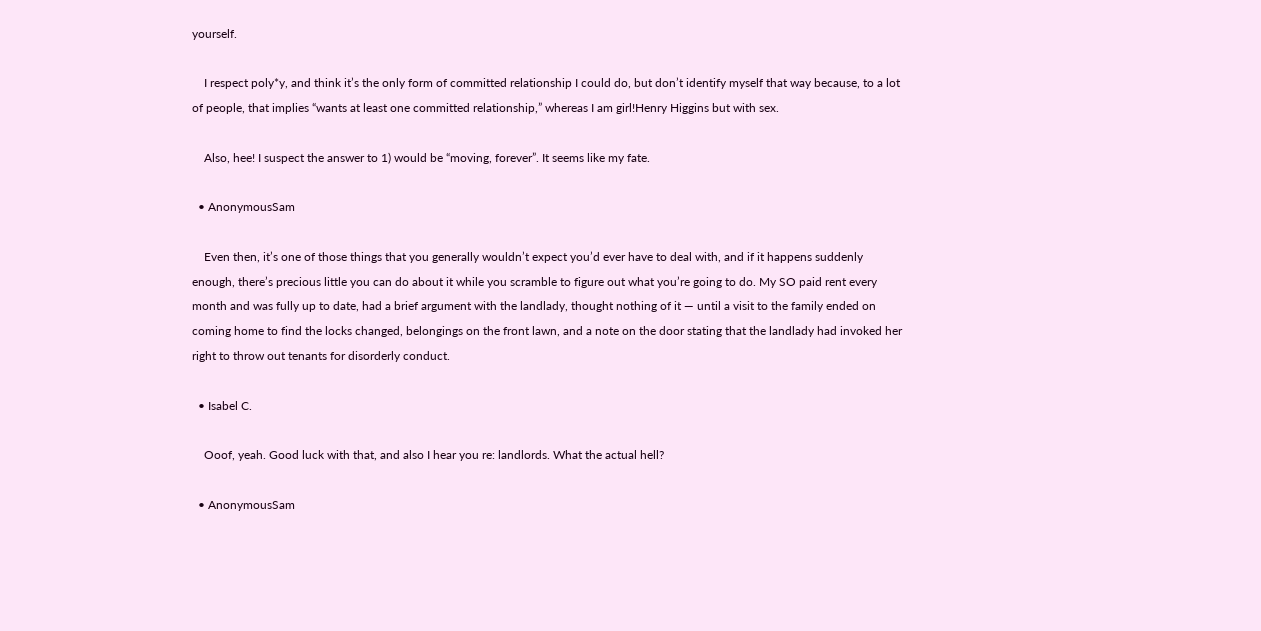yourself.

    I respect poly*y, and think it’s the only form of committed relationship I could do, but don’t identify myself that way because, to a lot of people, that implies “wants at least one committed relationship,” whereas I am girl!Henry Higgins but with sex.

    Also, hee! I suspect the answer to 1) would be “moving, forever”. It seems like my fate.

  • AnonymousSam

    Even then, it’s one of those things that you generally wouldn’t expect you’d ever have to deal with, and if it happens suddenly enough, there’s precious little you can do about it while you scramble to figure out what you’re going to do. My SO paid rent every month and was fully up to date, had a brief argument with the landlady, thought nothing of it — until a visit to the family ended on coming home to find the locks changed, belongings on the front lawn, and a note on the door stating that the landlady had invoked her right to throw out tenants for disorderly conduct.

  • Isabel C.

    Ooof, yeah. Good luck with that, and also I hear you re: landlords. What the actual hell?

  • AnonymousSam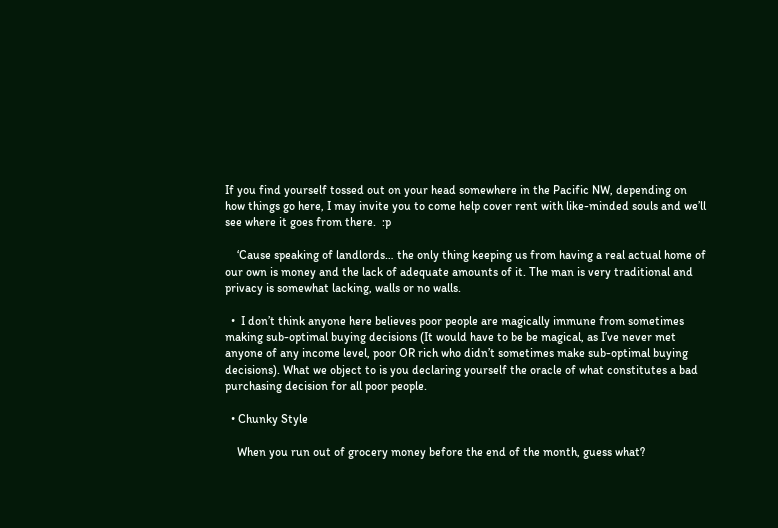If you find yourself tossed out on your head somewhere in the Pacific NW, depending on how things go here, I may invite you to come help cover rent with like-minded souls and we’ll see where it goes from there.  :p

    ‘Cause speaking of landlords… the only thing keeping us from having a real actual home of our own is money and the lack of adequate amounts of it. The man is very traditional and privacy is somewhat lacking, walls or no walls.

  •  I don’t think anyone here believes poor people are magically immune from sometimes making sub-optimal buying decisions (It would have to be be magical, as I’ve never met anyone of any income level, poor OR rich who didn’t sometimes make sub-optimal buying decisions). What we object to is you declaring yourself the oracle of what constitutes a bad purchasing decision for all poor people.

  • Chunky Style

    When you run out of grocery money before the end of the month, guess what?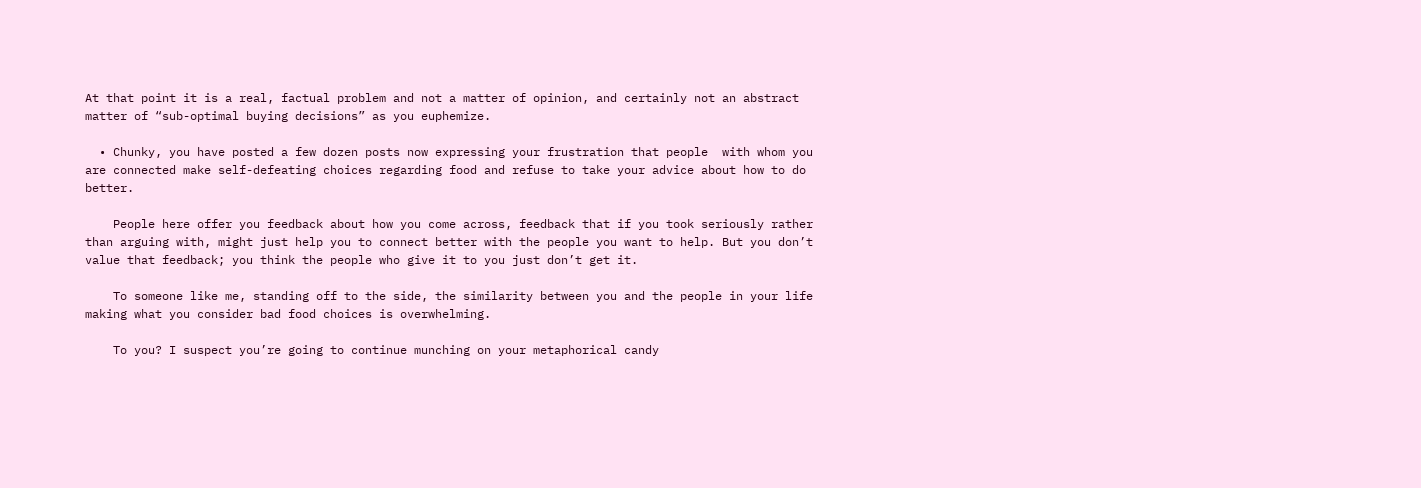At that point it is a real, factual problem and not a matter of opinion, and certainly not an abstract matter of “sub-optimal buying decisions” as you euphemize.

  • Chunky, you have posted a few dozen posts now expressing your frustration that people  with whom you are connected make self-defeating choices regarding food and refuse to take your advice about how to do better.

    People here offer you feedback about how you come across, feedback that if you took seriously rather than arguing with, might just help you to connect better with the people you want to help. But you don’t value that feedback; you think the people who give it to you just don’t get it.

    To someone like me, standing off to the side, the similarity between you and the people in your life making what you consider bad food choices is overwhelming.

    To you? I suspect you’re going to continue munching on your metaphorical candy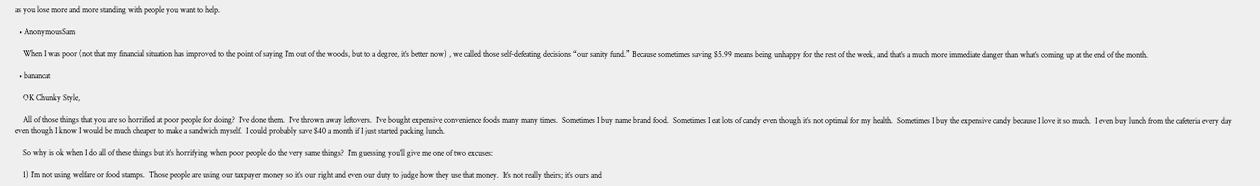as you lose more and more standing with people you want to help.

  • AnonymousSam

    When I was poor (not that my financial situation has improved to the point of saying I’m out of the woods, but to a degree, it’s better now) , we called those self-defeating decisions “our sanity fund.” Because sometimes saving $5.99 means being unhappy for the rest of the week, and that’s a much more immediate danger than what’s coming up at the end of the month.

  • banancat

    OK Chunky Style,

    All of those things that you are so horrified at poor people for doing?  I’ve done them.  I’ve thrown away leftovers.  I’ve bought expensive convenience foods many many times.  Sometimes I buy name brand food.  Sometimes I eat lots of candy even though it’s not optimal for my health.  Sometimes I buy the expensive candy because I love it so much.  I even buy lunch from the cafeteria every day even though I know I would be much cheaper to make a sandwich myself.  I could probably save $40 a month if I just started packing lunch.

    So why is ok when I do all of these things but it’s horrifying when poor people do the very same things?  I’m guessing you’ll give me one of two excuses:

    1) I’m not using welfare or food stamps.  Those people are using our taxpayer money so it’s our right and even our duty to judge how they use that money.  It’s not really theirs; it’s ours and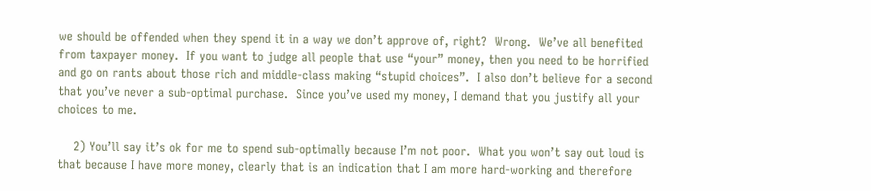we should be offended when they spend it in a way we don’t approve of, right?  Wrong.  We’ve all benefited from taxpayer money.  If you want to judge all people that use “your” money, then you need to be horrified and go on rants about those rich and middle-class making “stupid choices”.  I also don’t believe for a second that you’ve never a sub-optimal purchase.  Since you’ve used my money, I demand that you justify all your choices to me.

    2) You’ll say it’s ok for me to spend sub-optimally because I’m not poor.  What you won’t say out loud is that because I have more money, clearly that is an indication that I am more hard-working and therefore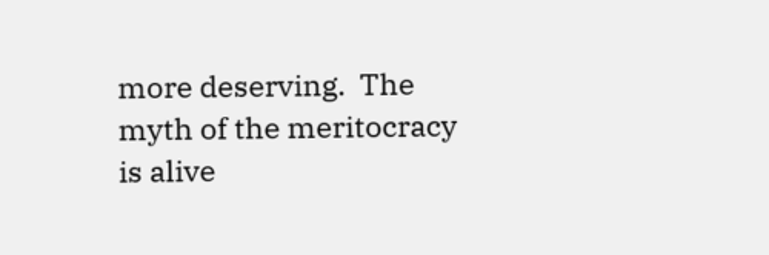more deserving.  The myth of the meritocracy is alive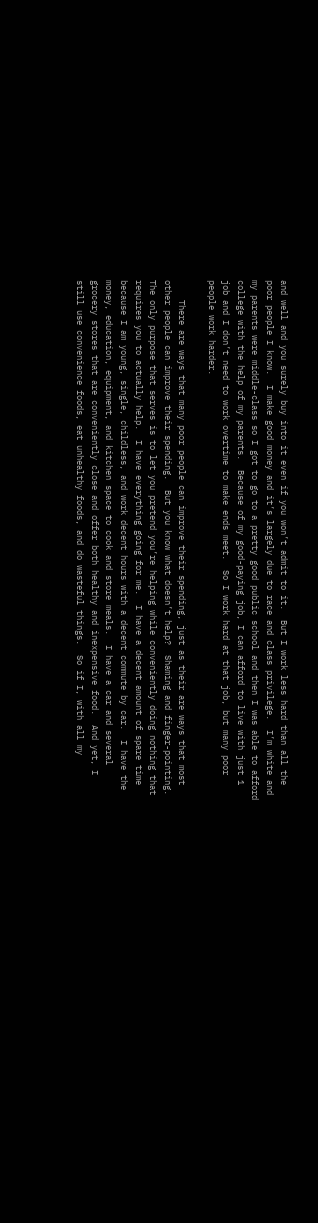and well and you surely buy into it even if you won’t admit to it.  But I work less hard than all the poor people I know.  I make good money and it’s largely due to race and class privilege.  I’m white and my parents were middle-class so I got to go to a pretty good public school and then I was able to afford college with the help of my parents.  Because of my good-paying job, I can afford to live with just 1 job and I don’t need to work overtime to make ends meet.  So I work hard at that job, but many poor people work harder.

    There are ways that many poor people can improve their spending, just as their are ways that most other people can improve their spending.  But you know what doesn’t help?  Shaming and finger-pointing.  The only purpose that serves is to let you pretend you’re helping while conveniently doing nothing that requires you to actually help.  I have everything going for me.  I have a decent amount of spare time because I am young, single, childless, and work decent hours with a decent commute by car.  I have the money, education, equipment, and kitchen space to cook and store meals.  I have a car and several grocery stores that are conveniently close and offer both healthy and inexpensive food.  And yet, I still use convenience foods, eat unhealthy foods, and do wasteful things.  So if I, with all my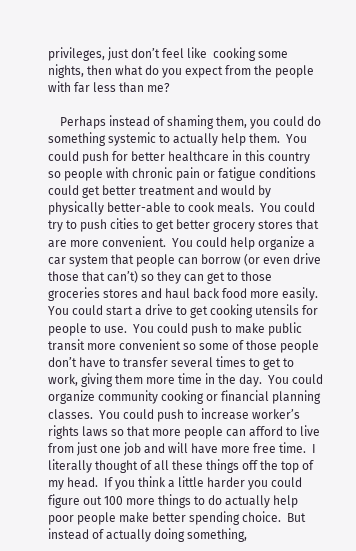privileges, just don’t feel like  cooking some nights, then what do you expect from the people with far less than me?

    Perhaps instead of shaming them, you could do something systemic to actually help them.  You could push for better healthcare in this country so people with chronic pain or fatigue conditions could get better treatment and would by physically better-able to cook meals.  You could try to push cities to get better grocery stores that are more convenient.  You could help organize a car system that people can borrow (or even drive those that can’t) so they can get to those groceries stores and haul back food more easily.  You could start a drive to get cooking utensils for people to use.  You could push to make public transit more convenient so some of those people don’t have to transfer several times to get to work, giving them more time in the day.  You could organize community cooking or financial planning classes.  You could push to increase worker’s rights laws so that more people can afford to live from just one job and will have more free time.  I literally thought of all these things off the top of my head.  If you think a little harder you could figure out 100 more things to do actually help poor people make better spending choice.  But instead of actually doing something,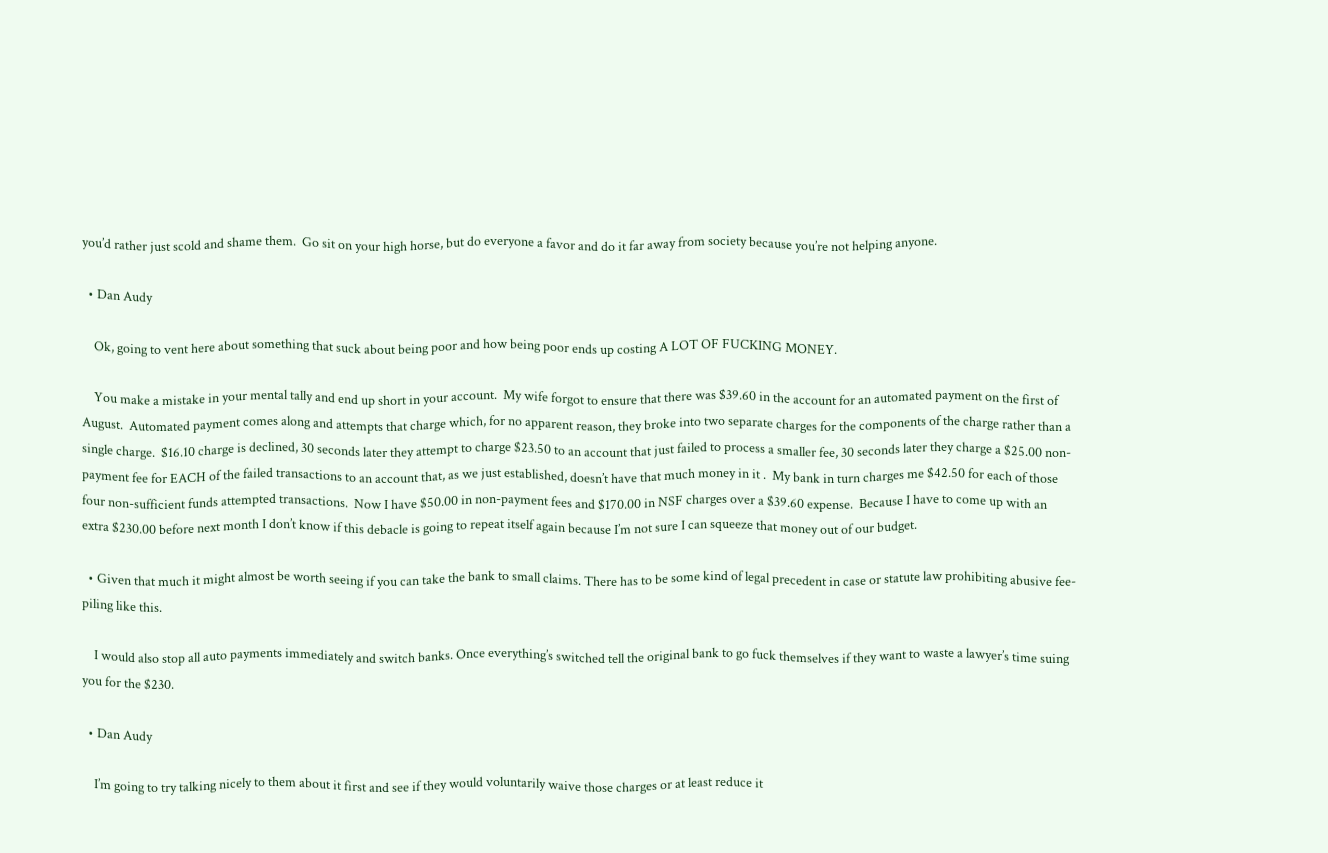you’d rather just scold and shame them.  Go sit on your high horse, but do everyone a favor and do it far away from society because you’re not helping anyone.

  • Dan Audy

    Ok, going to vent here about something that suck about being poor and how being poor ends up costing A LOT OF FUCKING MONEY.

    You make a mistake in your mental tally and end up short in your account.  My wife forgot to ensure that there was $39.60 in the account for an automated payment on the first of August.  Automated payment comes along and attempts that charge which, for no apparent reason, they broke into two separate charges for the components of the charge rather than a single charge.  $16.10 charge is declined, 30 seconds later they attempt to charge $23.50 to an account that just failed to process a smaller fee, 30 seconds later they charge a $25.00 non-payment fee for EACH of the failed transactions to an account that, as we just established, doesn’t have that much money in it .  My bank in turn charges me $42.50 for each of those four non-sufficient funds attempted transactions.  Now I have $50.00 in non-payment fees and $170.00 in NSF charges over a $39.60 expense.  Because I have to come up with an extra $230.00 before next month I don’t know if this debacle is going to repeat itself again because I’m not sure I can squeeze that money out of our budget.

  • Given that much it might almost be worth seeing if you can take the bank to small claims. There has to be some kind of legal precedent in case or statute law prohibiting abusive fee-piling like this.

    I would also stop all auto payments immediately and switch banks. Once everything’s switched tell the original bank to go fuck themselves if they want to waste a lawyer’s time suing you for the $230.

  • Dan Audy

    I’m going to try talking nicely to them about it first and see if they would voluntarily waive those charges or at least reduce it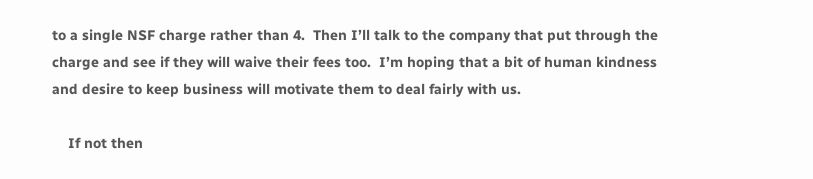to a single NSF charge rather than 4.  Then I’ll talk to the company that put through the charge and see if they will waive their fees too.  I’m hoping that a bit of human kindness and desire to keep business will motivate them to deal fairly with us.

    If not then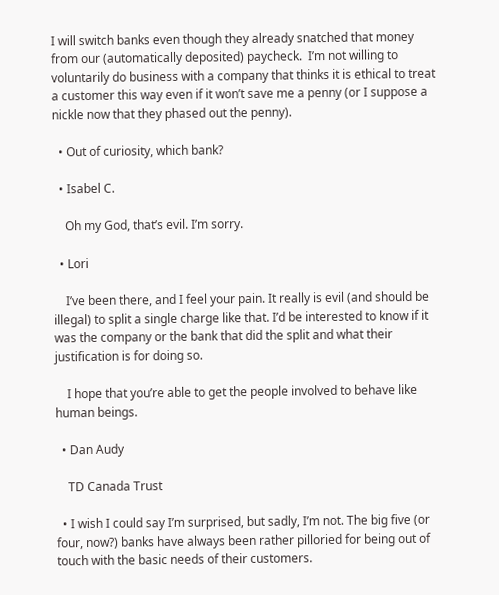I will switch banks even though they already snatched that money from our (automatically deposited) paycheck.  I’m not willing to voluntarily do business with a company that thinks it is ethical to treat a customer this way even if it won’t save me a penny (or I suppose a nickle now that they phased out the penny).

  • Out of curiosity, which bank?

  • Isabel C.

    Oh my God, that’s evil. I’m sorry.

  • Lori

    I’ve been there, and I feel your pain. It really is evil (and should be illegal) to split a single charge like that. I’d be interested to know if it was the company or the bank that did the split and what their justification is for doing so.

    I hope that you’re able to get the people involved to behave like human beings.

  • Dan Audy

    TD Canada Trust

  • I wish I could say I’m surprised, but sadly, I’m not. The big five (or four, now?) banks have always been rather pilloried for being out of touch with the basic needs of their customers.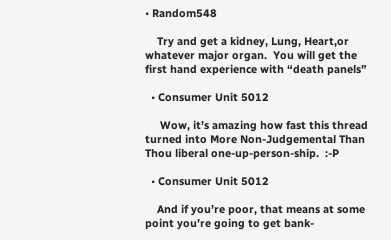• Random548

    Try and get a kidney, Lung, Heart,or whatever major organ.  You will get the first hand experience with “death panels”

  • Consumer Unit 5012

     Wow, it’s amazing how fast this thread turned into More Non-Judgemental Than Thou liberal one-up-person-ship.  :-P

  • Consumer Unit 5012

    And if you’re poor, that means at some point you’re going to get bank-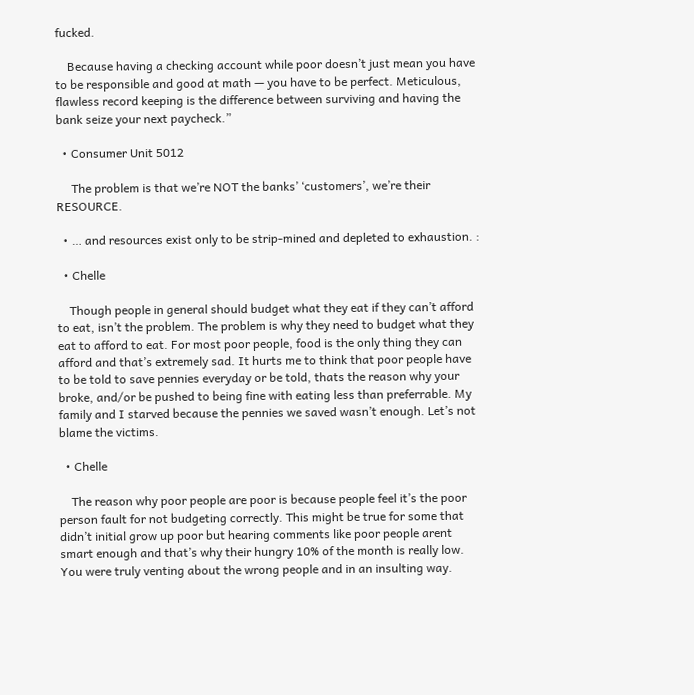fucked.

    Because having a checking account while poor doesn’t just mean you have to be responsible and good at math — you have to be perfect. Meticulous, flawless record keeping is the difference between surviving and having the bank seize your next paycheck.”

  • Consumer Unit 5012

     The problem is that we’re NOT the banks’ ‘customers’, we’re their RESOURCE.

  • … and resources exist only to be strip-mined and depleted to exhaustion. :

  • Chelle

    Though people in general should budget what they eat if they can’t afford to eat, isn’t the problem. The problem is why they need to budget what they eat to afford to eat. For most poor people, food is the only thing they can afford and that’s extremely sad. It hurts me to think that poor people have to be told to save pennies everyday or be told, thats the reason why your broke, and/or be pushed to being fine with eating less than preferrable. My family and I starved because the pennies we saved wasn’t enough. Let’s not blame the victims.

  • Chelle

    The reason why poor people are poor is because people feel it’s the poor person fault for not budgeting correctly. This might be true for some that didn’t initial grow up poor but hearing comments like poor people arent smart enough and that’s why their hungry 10% of the month is really low. You were truly venting about the wrong people and in an insulting way.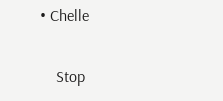• Chelle

    Stop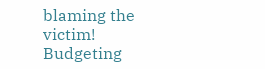blaming the victim! Budgeting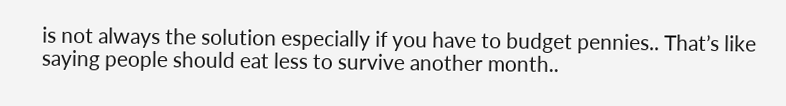is not always the solution especially if you have to budget pennies.. That’s like saying people should eat less to survive another month..